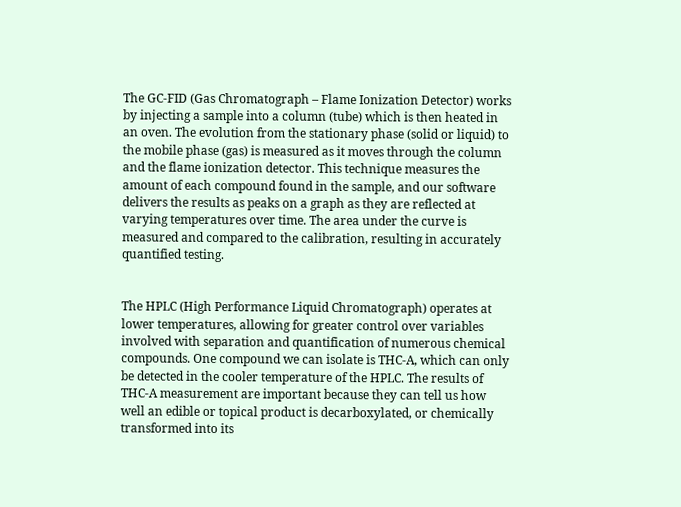The GC-FID (Gas Chromatograph – Flame Ionization Detector) works by injecting a sample into a column (tube) which is then heated in an oven. The evolution from the stationary phase (solid or liquid) to the mobile phase (gas) is measured as it moves through the column and the flame ionization detector. This technique measures the amount of each compound found in the sample, and our software delivers the results as peaks on a graph as they are reflected at varying temperatures over time. The area under the curve is measured and compared to the calibration, resulting in accurately quantified testing.


The HPLC (High Performance Liquid Chromatograph) operates at lower temperatures, allowing for greater control over variables involved with separation and quantification of numerous chemical compounds. One compound we can isolate is THC-A, which can only be detected in the cooler temperature of the HPLC. The results of THC-A measurement are important because they can tell us how well an edible or topical product is decarboxylated, or chemically transformed into its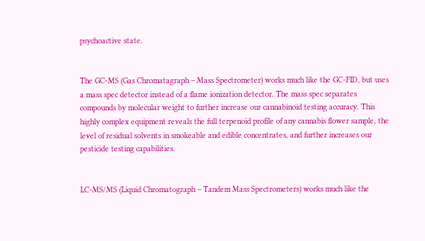psychoactive state.


The GC-MS (Gas Chromatagraph – Mass Spectrometer) works much like the GC-FID, but uses a mass spec detector instead of a flame ionization detector. The mass spec separates compounds by molecular weight to further increase our cannabinoid testing accuracy. This highly complex equipment reveals the full terpenoid profile of any cannabis flower sample, the level of residual solvents in smokeable and edible concentrates, and further increases our pesticide testing capabilities.


LC-MS/MS (Liquid Chromatograph – Tandem Mass Spectrometers) works much like the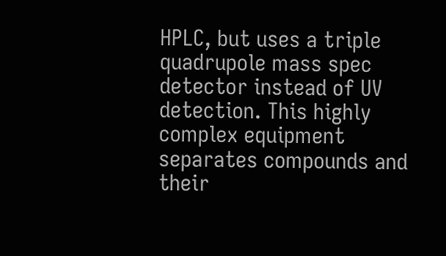HPLC, but uses a triple quadrupole mass spec detector instead of UV detection. This highly complex equipment separates compounds and their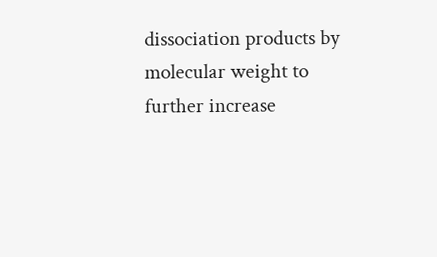dissociation products by molecular weight to further increase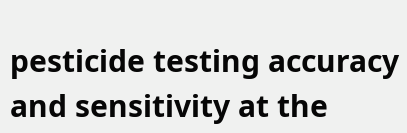pesticide testing accuracy and sensitivity at the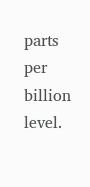parts per billion level.